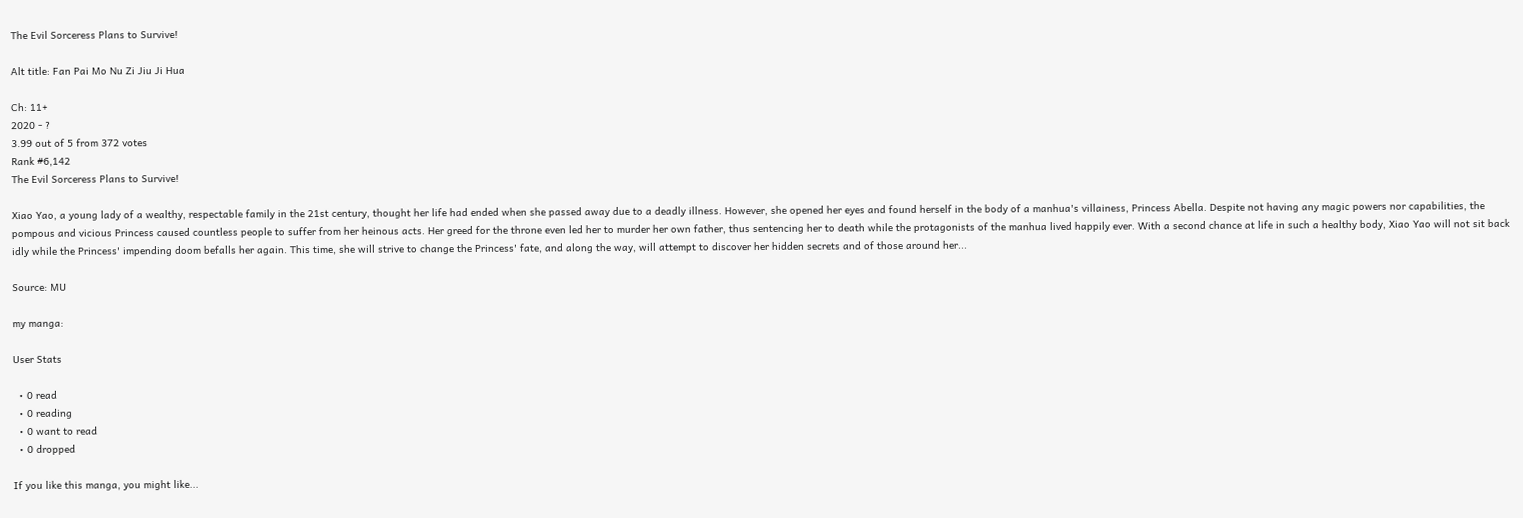The Evil Sorceress Plans to Survive!

Alt title: Fan Pai Mo Nu Zi Jiu Ji Hua

Ch: 11+
2020 - ?
3.99 out of 5 from 372 votes
Rank #6,142
The Evil Sorceress Plans to Survive!

Xiao Yao, a young lady of a wealthy, respectable family in the 21st century, thought her life had ended when she passed away due to a deadly illness. However, she opened her eyes and found herself in the body of a manhua's villainess, Princess Abella. Despite not having any magic powers nor capabilities, the pompous and vicious Princess caused countless people to suffer from her heinous acts. Her greed for the throne even led her to murder her own father, thus sentencing her to death while the protagonists of the manhua lived happily ever. With a second chance at life in such a healthy body, Xiao Yao will not sit back idly while the Princess' impending doom befalls her again. This time, she will strive to change the Princess' fate, and along the way, will attempt to discover her hidden secrets and of those around her...

Source: MU

my manga:

User Stats

  • 0 read
  • 0 reading
  • 0 want to read
  • 0 dropped

If you like this manga, you might like...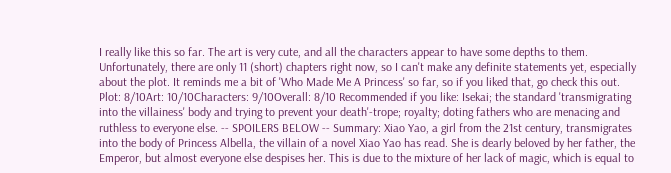I really like this so far. The art is very cute, and all the characters appear to have some depths to them. Unfortunately, there are only 11 (short) chapters right now, so I can't make any definite statements yet, especially about the plot. It reminds me a bit of 'Who Made Me A Princess' so far, so if you liked that, go check this out. Plot: 8/10Art: 10/10Characters: 9/10Overall: 8/10 Recommended if you like: Isekai; the standard 'transmigrating into the villainess' body and trying to prevent your death'-trope; royalty; doting fathers who are menacing and ruthless to everyone else. -- SPOILERS BELOW -- Summary: Xiao Yao, a girl from the 21st century, transmigrates into the body of Princess Albella, the villain of a novel Xiao Yao has read. She is dearly beloved by her father, the Emperor, but almost everyone else despises her. This is due to the mixture of her lack of magic, which is equal to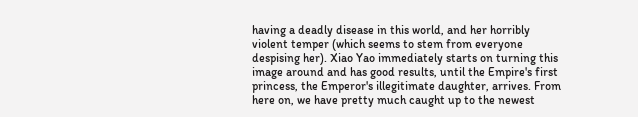having a deadly disease in this world, and her horribly violent temper (which seems to stem from everyone despising her). Xiao Yao immediately starts on turning this image around and has good results, until the Empire's first princess, the Emperor's illegitimate daughter, arrives. From here on, we have pretty much caught up to the newest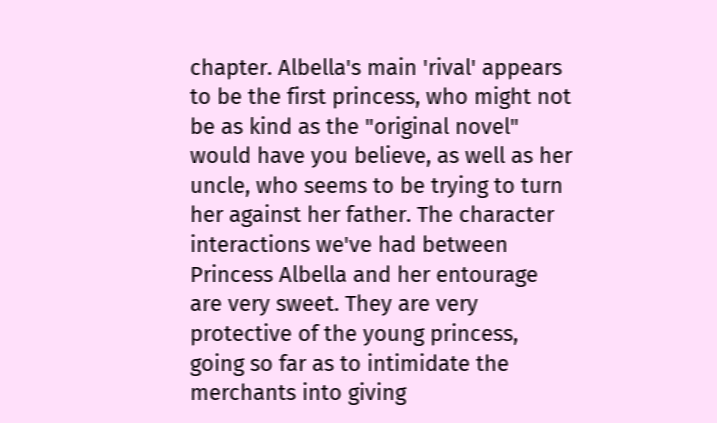chapter. Albella's main 'rival' appears to be the first princess, who might not be as kind as the "original novel" would have you believe, as well as her uncle, who seems to be trying to turn her against her father. The character interactions we've had between Princess Albella and her entourage are very sweet. They are very protective of the young princess, going so far as to intimidate the merchants into giving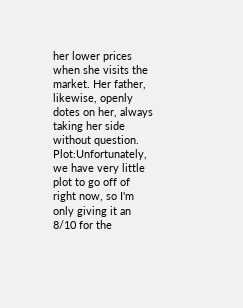her lower prices when she visits the market. Her father, likewise, openly dotes on her, always taking her side without question. Plot:Unfortunately, we have very little plot to go off of right now, so I'm only giving it an 8/10 for the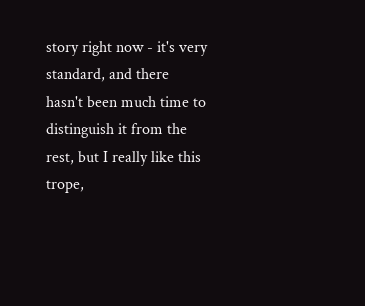story right now - it's very standard, and there hasn't been much time to distinguish it from the rest, but I really like this trope,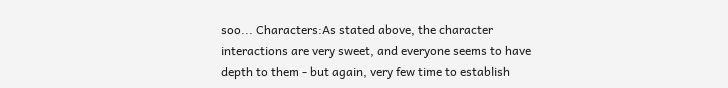soo... Characters:As stated above, the character interactions are very sweet, and everyone seems to have depth to them - but again, very few time to establish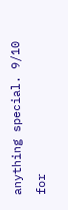anything special. 9/10 for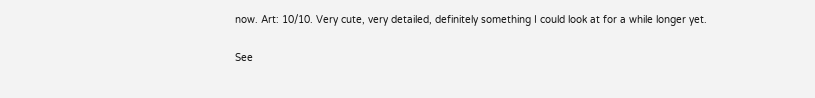now. Art: 10/10. Very cute, very detailed, definitely something I could look at for a while longer yet.

See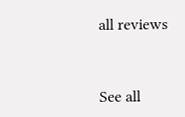all reviews


See all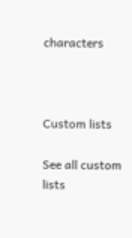characters



Custom lists

See all custom lists